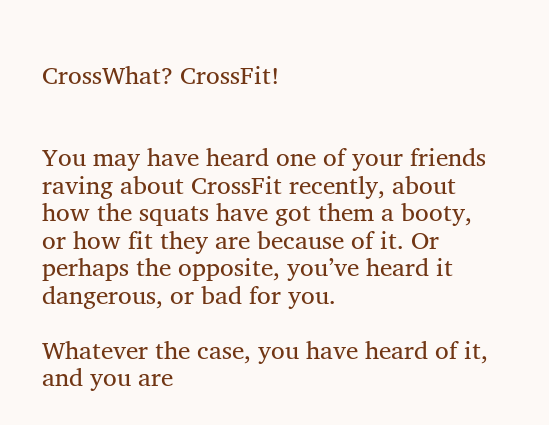CrossWhat? CrossFit!


You may have heard one of your friends raving about CrossFit recently, about how the squats have got them a booty, or how fit they are because of it. Or perhaps the opposite, you’ve heard it dangerous, or bad for you.

Whatever the case, you have heard of it, and you are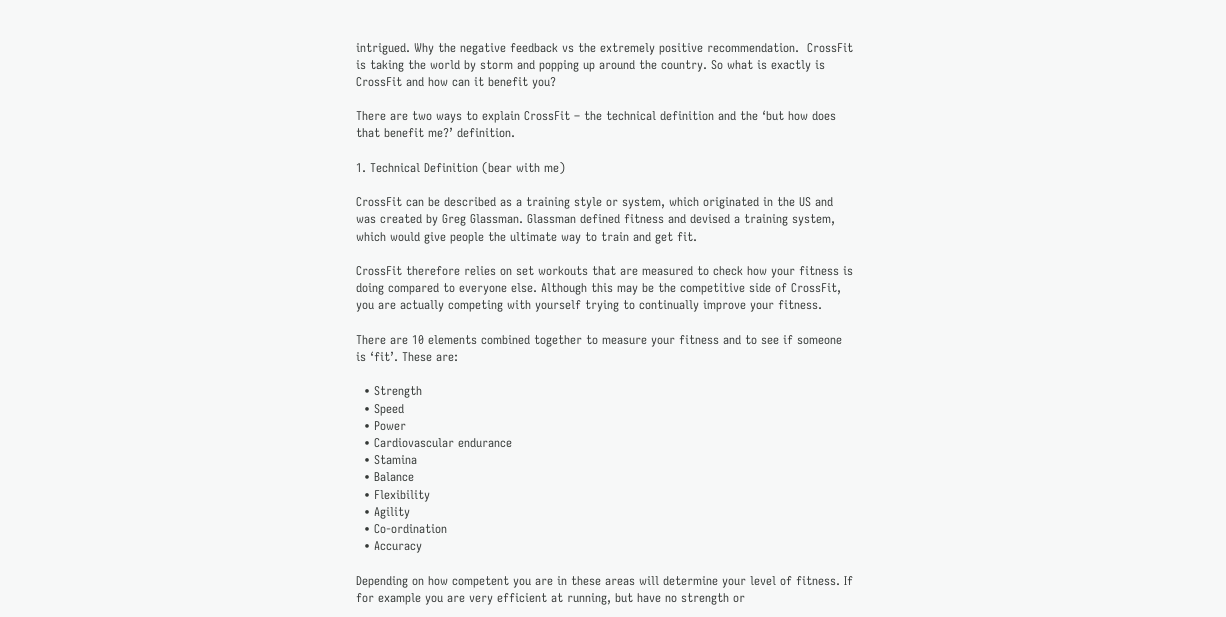intrigued. Why the negative feedback vs the extremely positive recommendation.  CrossFit is taking the world by storm and popping up around the country. So what is exactly is CrossFit and how can it benefit you?

There are two ways to explain CrossFit – the technical definition and the ‘but how does that benefit me?’ definition.

1. Technical Definition (bear with me)

CrossFit can be described as a training style or system, which originated in the US and was created by Greg Glassman. Glassman defined fitness and devised a training system, which would give people the ultimate way to train and get fit.

CrossFit therefore relies on set workouts that are measured to check how your fitness is doing compared to everyone else. Although this may be the competitive side of CrossFit, you are actually competing with yourself trying to continually improve your fitness.

There are 10 elements combined together to measure your fitness and to see if someone is ‘fit’. These are:

  • Strength
  • Speed
  • Power
  • Cardiovascular endurance
  • Stamina
  • Balance
  • Flexibility
  • Agility
  • Co-ordination
  • Accuracy

Depending on how competent you are in these areas will determine your level of fitness. If for example you are very efficient at running, but have no strength or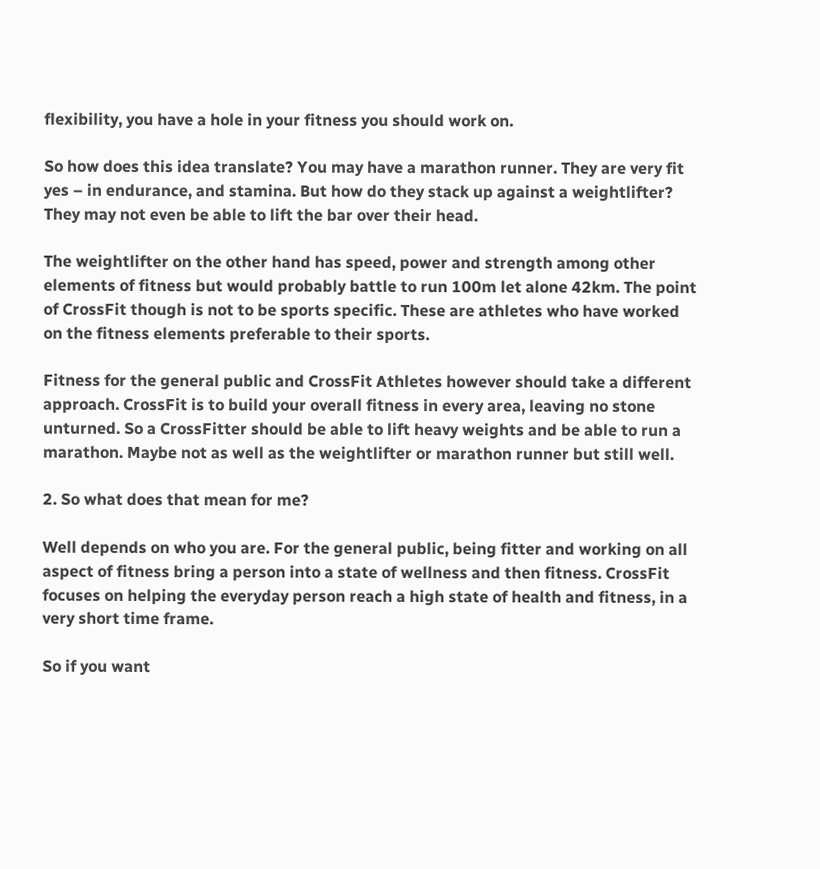flexibility, you have a hole in your fitness you should work on.

So how does this idea translate? You may have a marathon runner. They are very fit yes – in endurance, and stamina. But how do they stack up against a weightlifter? They may not even be able to lift the bar over their head.

The weightlifter on the other hand has speed, power and strength among other elements of fitness but would probably battle to run 100m let alone 42km. The point of CrossFit though is not to be sports specific. These are athletes who have worked on the fitness elements preferable to their sports.

Fitness for the general public and CrossFit Athletes however should take a different approach. CrossFit is to build your overall fitness in every area, leaving no stone unturned. So a CrossFitter should be able to lift heavy weights and be able to run a marathon. Maybe not as well as the weightlifter or marathon runner but still well.

2. So what does that mean for me?

Well depends on who you are. For the general public, being fitter and working on all aspect of fitness bring a person into a state of wellness and then fitness. CrossFit focuses on helping the everyday person reach a high state of health and fitness, in a very short time frame.

So if you want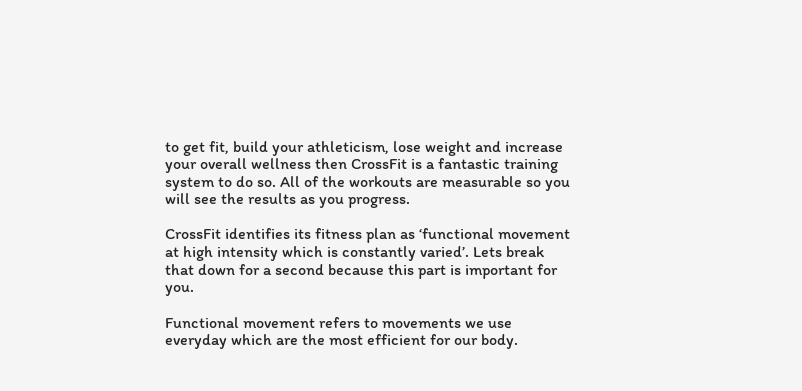to get fit, build your athleticism, lose weight and increase your overall wellness then CrossFit is a fantastic training system to do so. All of the workouts are measurable so you will see the results as you progress.

CrossFit identifies its fitness plan as ‘functional movement at high intensity which is constantly varied’. Lets break that down for a second because this part is important for you.

Functional movement refers to movements we use everyday which are the most efficient for our body.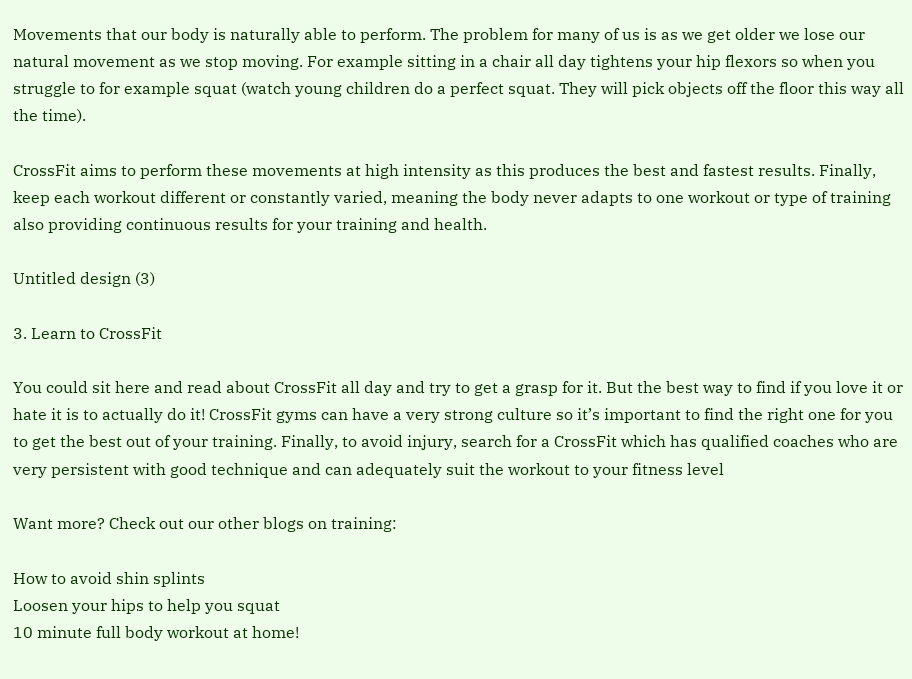Movements that our body is naturally able to perform. The problem for many of us is as we get older we lose our natural movement as we stop moving. For example sitting in a chair all day tightens your hip flexors so when you struggle to for example squat (watch young children do a perfect squat. They will pick objects off the floor this way all the time).

CrossFit aims to perform these movements at high intensity as this produces the best and fastest results. Finally, keep each workout different or constantly varied, meaning the body never adapts to one workout or type of training also providing continuous results for your training and health.

Untitled design (3)

3. Learn to CrossFit

You could sit here and read about CrossFit all day and try to get a grasp for it. But the best way to find if you love it or hate it is to actually do it! CrossFit gyms can have a very strong culture so it’s important to find the right one for you to get the best out of your training. Finally, to avoid injury, search for a CrossFit which has qualified coaches who are very persistent with good technique and can adequately suit the workout to your fitness level

Want more? Check out our other blogs on training:

How to avoid shin splints
Loosen your hips to help you squat
10 minute full body workout at home!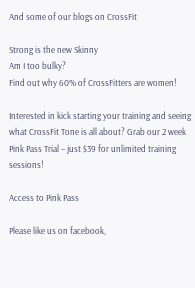And some of our blogs on CrossFit

Strong is the new Skinny
Am I too bulky?
Find out why 60% of CrossFitters are women!

Interested in kick starting your training and seeing what CrossFit Tone is all about? Grab our 2 week Pink Pass Trial – just $39 for unlimited training sessions!

Access to Pink Pass

Please like us on facebook,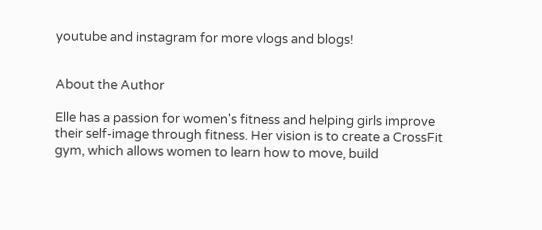youtube and instagram for more vlogs and blogs!


About the Author

Elle has a passion for women's fitness and helping girls improve their self-image through fitness. Her vision is to create a CrossFit gym, which allows women to learn how to move, build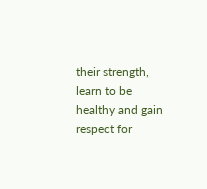their strength, learn to be healthy and gain respect for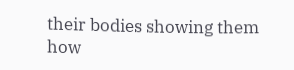their bodies showing them how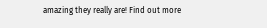amazing they really are! Find out more